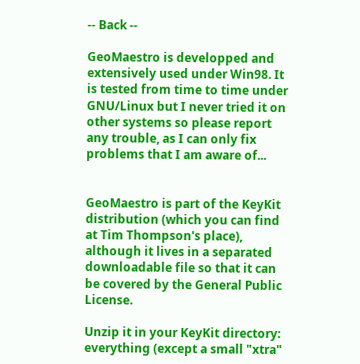-- Back --

GeoMaestro is developped and extensively used under Win98. It is tested from time to time under GNU/Linux but I never tried it on other systems so please report any trouble, as I can only fix problems that I am aware of...


GeoMaestro is part of the KeyKit distribution (which you can find at Tim Thompson's place), although it lives in a separated downloadable file so that it can be covered by the General Public License.

Unzip it in your KeyKit directory: everything (except a small "xtra"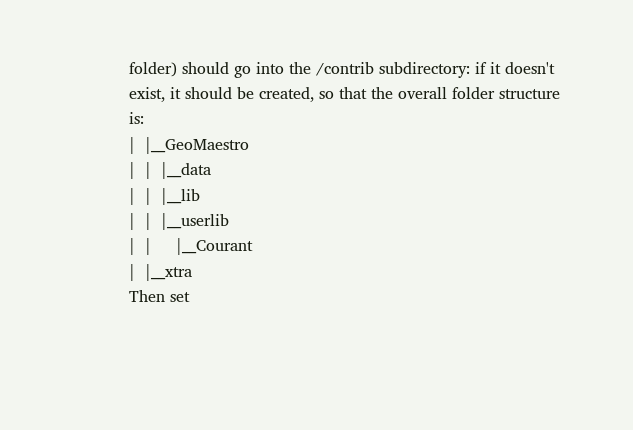folder) should go into the /contrib subdirectory: if it doesn't exist, it should be created, so that the overall folder structure is:
|  |__GeoMaestro
|  |  |__data
|  |  |__lib
|  |  |__userlib
|  |     |__Courant
|  |__xtra
Then set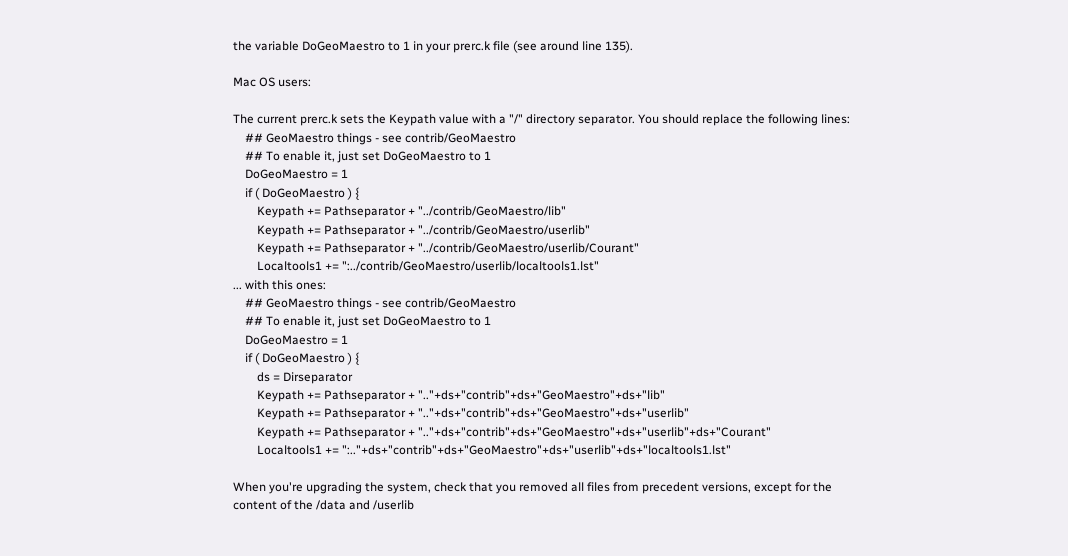the variable DoGeoMaestro to 1 in your prerc.k file (see around line 135).

Mac OS users:

The current prerc.k sets the Keypath value with a "/" directory separator. You should replace the following lines:
    ## GeoMaestro things - see contrib/GeoMaestro
    ## To enable it, just set DoGeoMaestro to 1
    DoGeoMaestro = 1
    if ( DoGeoMaestro ) {
        Keypath += Pathseparator + "../contrib/GeoMaestro/lib"
        Keypath += Pathseparator + "../contrib/GeoMaestro/userlib"
        Keypath += Pathseparator + "../contrib/GeoMaestro/userlib/Courant"
        Localtools1 += ":../contrib/GeoMaestro/userlib/localtools1.lst"
... with this ones:
    ## GeoMaestro things - see contrib/GeoMaestro
    ## To enable it, just set DoGeoMaestro to 1
    DoGeoMaestro = 1
    if ( DoGeoMaestro ) {
        ds = Dirseparator
        Keypath += Pathseparator + ".."+ds+"contrib"+ds+"GeoMaestro"+ds+"lib"
        Keypath += Pathseparator + ".."+ds+"contrib"+ds+"GeoMaestro"+ds+"userlib"
        Keypath += Pathseparator + ".."+ds+"contrib"+ds+"GeoMaestro"+ds+"userlib"+ds+"Courant"
        Localtools1 += ":.."+ds+"contrib"+ds+"GeoMaestro"+ds+"userlib"+ds+"localtools1.lst"

When you're upgrading the system, check that you removed all files from precedent versions, except for the content of the /data and /userlib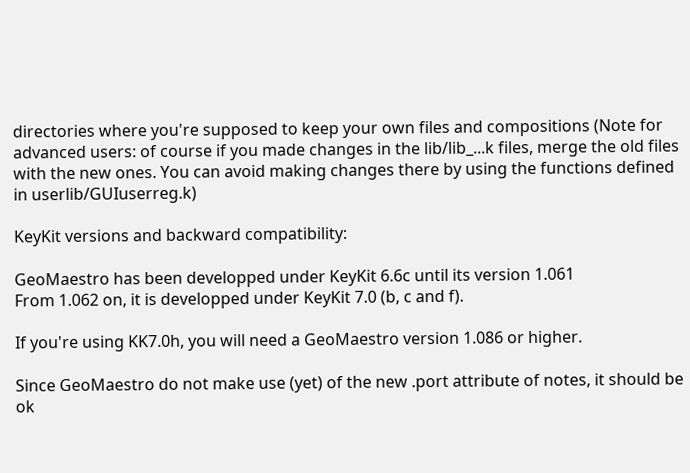directories where you're supposed to keep your own files and compositions (Note for advanced users: of course if you made changes in the lib/lib_...k files, merge the old files with the new ones. You can avoid making changes there by using the functions defined in userlib/GUIuserreg.k)

KeyKit versions and backward compatibility:

GeoMaestro has been developped under KeyKit 6.6c until its version 1.061
From 1.062 on, it is developped under KeyKit 7.0 (b, c and f).

If you're using KK7.0h, you will need a GeoMaestro version 1.086 or higher.

Since GeoMaestro do not make use (yet) of the new .port attribute of notes, it should be ok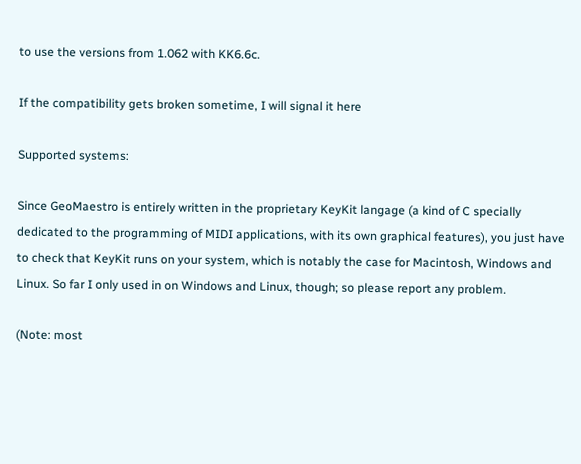to use the versions from 1.062 with KK6.6c.

If the compatibility gets broken sometime, I will signal it here

Supported systems:

Since GeoMaestro is entirely written in the proprietary KeyKit langage (a kind of C specially dedicated to the programming of MIDI applications, with its own graphical features), you just have to check that KeyKit runs on your system, which is notably the case for Macintosh, Windows and Linux. So far I only used in on Windows and Linux, though; so please report any problem.

(Note: most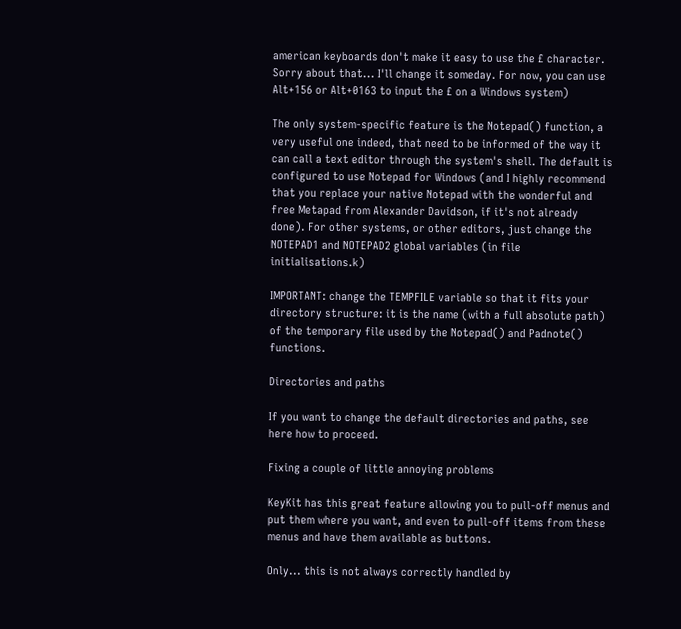american keyboards don't make it easy to use the £ character. Sorry about that... I'll change it someday. For now, you can use Alt+156 or Alt+0163 to input the £ on a Windows system)

The only system-specific feature is the Notepad() function, a very useful one indeed, that need to be informed of the way it can call a text editor through the system's shell. The default is configured to use Notepad for Windows (and I highly recommend that you replace your native Notepad with the wonderful and free Metapad from Alexander Davidson, if it's not already done). For other systems, or other editors, just change the NOTEPAD1 and NOTEPAD2 global variables (in file initialisations.k)

IMPORTANT: change the TEMPFILE variable so that it fits your directory structure: it is the name (with a full absolute path) of the temporary file used by the Notepad() and Padnote() functions.

Directories and paths

If you want to change the default directories and paths, see here how to proceed.

Fixing a couple of little annoying problems

KeyKit has this great feature allowing you to pull-off menus and put them where you want, and even to pull-off items from these menus and have them available as buttons.

Only... this is not always correctly handled by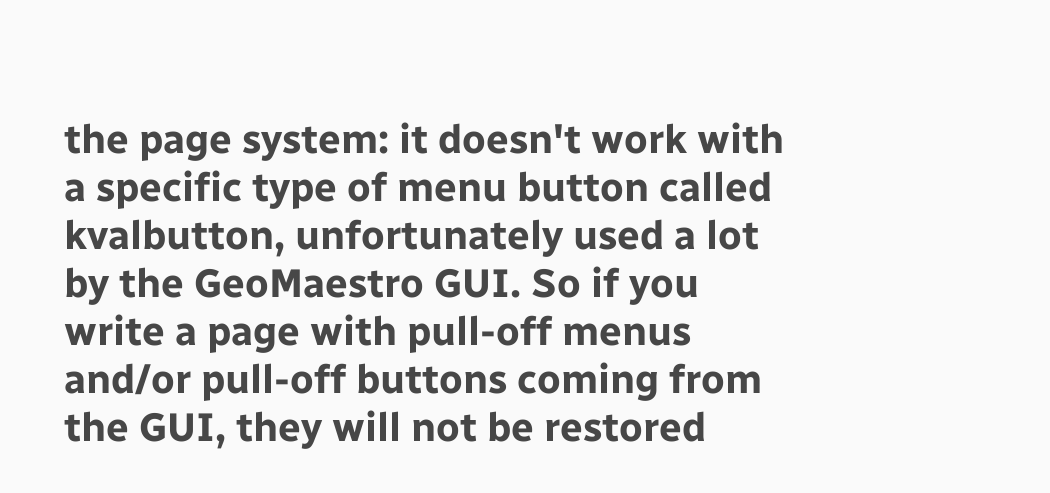the page system: it doesn't work with a specific type of menu button called kvalbutton, unfortunately used a lot by the GeoMaestro GUI. So if you write a page with pull-off menus and/or pull-off buttons coming from the GUI, they will not be restored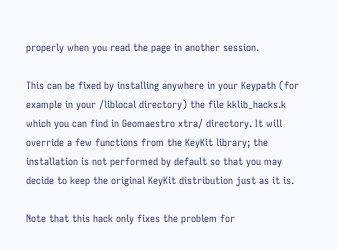properly when you read the page in another session.

This can be fixed by installing anywhere in your Keypath (for example in your /liblocal directory) the file kklib_hacks.k which you can find in Geomaestro xtra/ directory. It will override a few functions from the KeyKit library; the installation is not performed by default so that you may decide to keep the original KeyKit distribution just as it is.

Note that this hack only fixes the problem for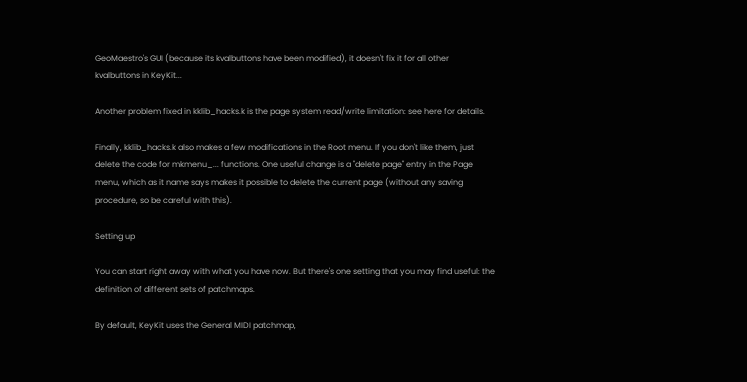GeoMaestro's GUI (because its kvalbuttons have been modified), it doesn't fix it for all other kvalbuttons in KeyKit...

Another problem fixed in kklib_hacks.k is the page system read/write limitation: see here for details.

Finally, kklib_hacks.k also makes a few modifications in the Root menu. If you don't like them, just delete the code for mkmenu_... functions. One useful change is a "delete page" entry in the Page menu, which as it name says makes it possible to delete the current page (without any saving procedure, so be careful with this).

Setting up

You can start right away with what you have now. But there's one setting that you may find useful: the definition of different sets of patchmaps.

By default, KeyKit uses the General MIDI patchmap,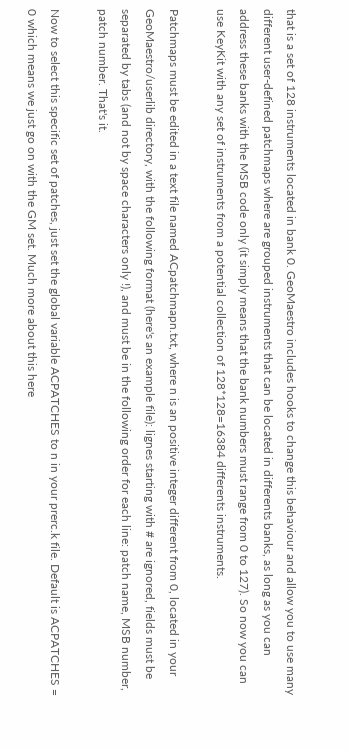that is a set of 128 instruments located in bank 0. GeoMaestro includes hooks to change this behaviour and allow you to use many different user-defined patchmaps where are grouped instruments that can be located in differents banks, as long as you can address these banks with the MSB code only (it simply means that the bank numbers must range from 0 to 127). So now you can use KeyKit with any set of instruments from a potential collection of 128*128=16384 differents instruments.

Patchmaps must be edited in a text file named ACpatchmapn.txt, where n is an positive integer different from 0, located in your GeoMaestro/userlib directory, with the following format (here's an example file): lignes starting with # are ignored, fields must be separated by tabs (and not by space characters only !), and must be in the following order for each line: patch name, MSB number, patch number. That's it.

Now to select this specific set of patches, just set the global variable ACPATCHES to n in your prerc.k file. Default is ACPATCHES = 0 which means we just go on with the GM set. Much more about this here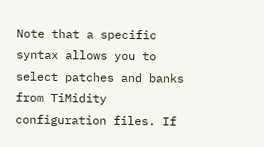Note that a specific syntax allows you to select patches and banks from TiMidity configuration files. If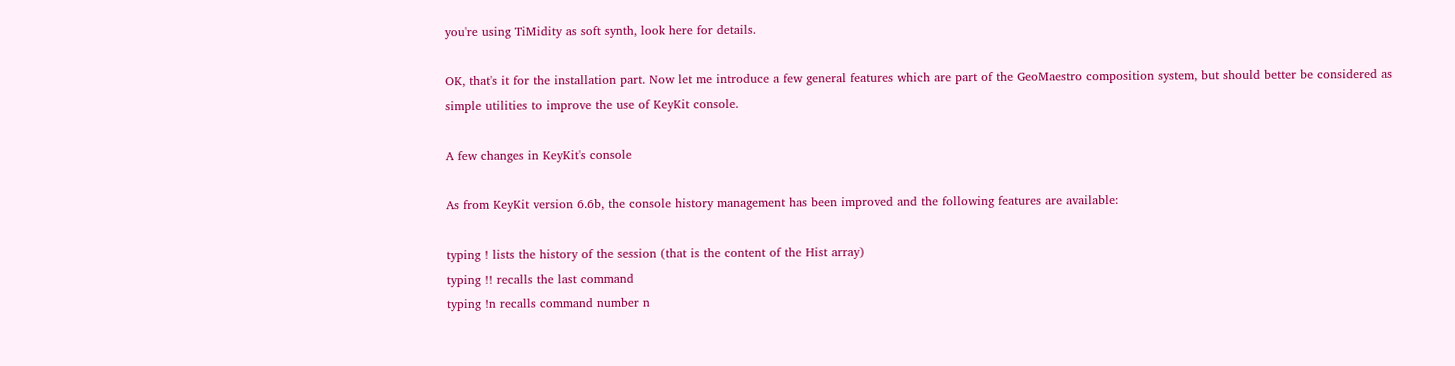you're using TiMidity as soft synth, look here for details.

OK, that's it for the installation part. Now let me introduce a few general features which are part of the GeoMaestro composition system, but should better be considered as simple utilities to improve the use of KeyKit console.

A few changes in KeyKit's console

As from KeyKit version 6.6b, the console history management has been improved and the following features are available:

typing ! lists the history of the session (that is the content of the Hist array)
typing !! recalls the last command
typing !n recalls command number n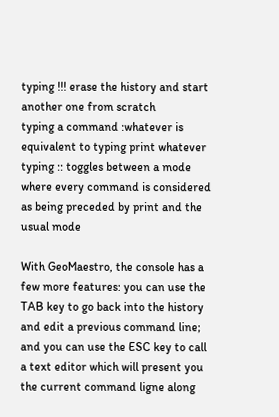typing !!! erase the history and start another one from scratch
typing a command :whatever is equivalent to typing print whatever
typing :: toggles between a mode where every command is considered as being preceded by print and the usual mode

With GeoMaestro, the console has a few more features: you can use the TAB key to go back into the history and edit a previous command line; and you can use the ESC key to call a text editor which will present you the current command ligne along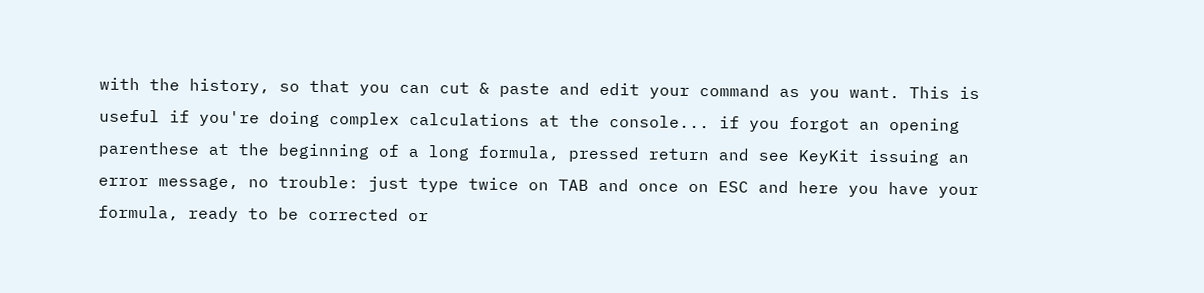with the history, so that you can cut & paste and edit your command as you want. This is useful if you're doing complex calculations at the console... if you forgot an opening parenthese at the beginning of a long formula, pressed return and see KeyKit issuing an error message, no trouble: just type twice on TAB and once on ESC and here you have your formula, ready to be corrected or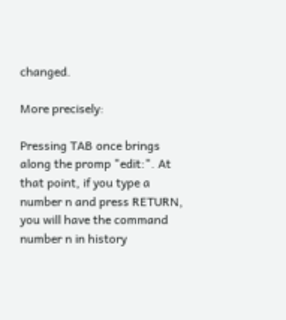changed.

More precisely:

Pressing TAB once brings along the promp "edit:". At that point, if you type a number n and press RETURN, you will have the command number n in history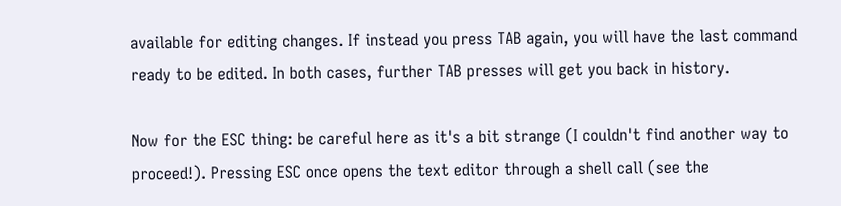available for editing changes. If instead you press TAB again, you will have the last command ready to be edited. In both cases, further TAB presses will get you back in history.

Now for the ESC thing: be careful here as it's a bit strange (I couldn't find another way to proceed!). Pressing ESC once opens the text editor through a shell call (see the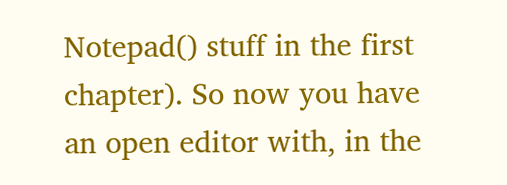Notepad() stuff in the first chapter). So now you have an open editor with, in the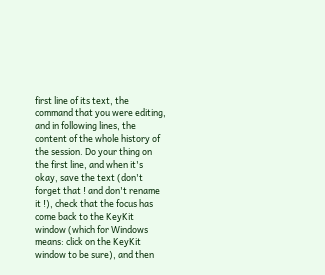first line of its text, the command that you were editing, and in following lines, the content of the whole history of the session. Do your thing on the first line, and when it's okay, save the text (don't forget that ! and don't rename it !), check that the focus has come back to the KeyKit window (which for Windows means: click on the KeyKit window to be sure), and then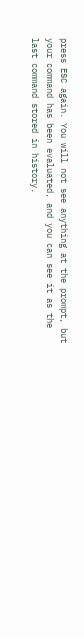press ESC again. You will not see anything at the prompt, but your command has been evaluated, and you can see it as the last command stored in history.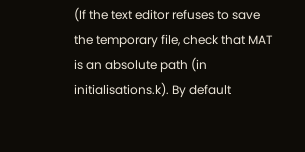(If the text editor refuses to save the temporary file, check that MAT is an absolute path (in initialisations.k). By default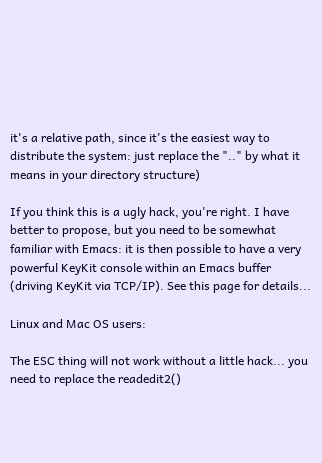it's a relative path, since it's the easiest way to distribute the system: just replace the ".." by what it means in your directory structure)

If you think this is a ugly hack, you're right. I have better to propose, but you need to be somewhat familiar with Emacs: it is then possible to have a very powerful KeyKit console within an Emacs buffer (driving KeyKit via TCP/IP). See this page for details...

Linux and Mac OS users:

The ESC thing will not work without a little hack... you need to replace the readedit2()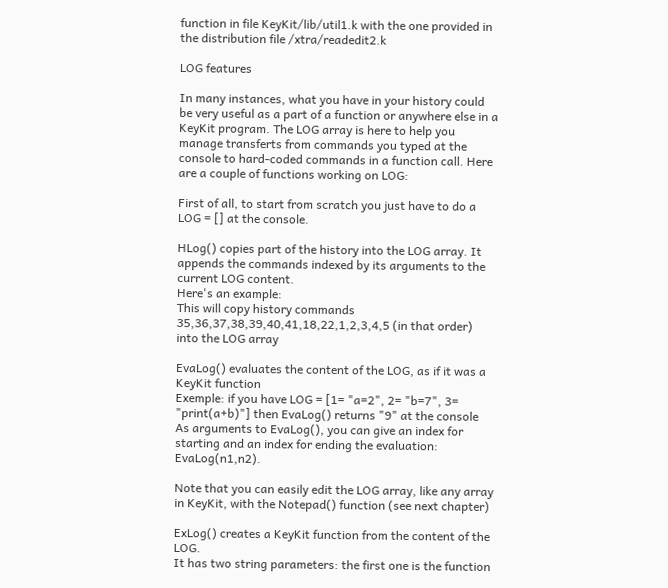function in file KeyKit/lib/util1.k with the one provided in the distribution file /xtra/readedit2.k

LOG features

In many instances, what you have in your history could be very useful as a part of a function or anywhere else in a KeyKit program. The LOG array is here to help you manage transferts from commands you typed at the console to hard-coded commands in a function call. Here are a couple of functions working on LOG:

First of all, to start from scratch you just have to do a LOG = [] at the console.

HLog() copies part of the history into the LOG array. It appends the commands indexed by its arguments to the current LOG content.
Here's an example:
This will copy history commands 35,36,37,38,39,40,41,18,22,1,2,3,4,5 (in that order) into the LOG array

EvaLog() evaluates the content of the LOG, as if it was a KeyKit function
Exemple: if you have LOG = [1= "a=2", 2= "b=7", 3= "print(a+b)"] then EvaLog() returns "9" at the console
As arguments to EvaLog(), you can give an index for starting and an index for ending the evaluation: EvaLog(n1,n2).

Note that you can easily edit the LOG array, like any array in KeyKit, with the Notepad() function (see next chapter)

ExLog() creates a KeyKit function from the content of the LOG.
It has two string parameters: the first one is the function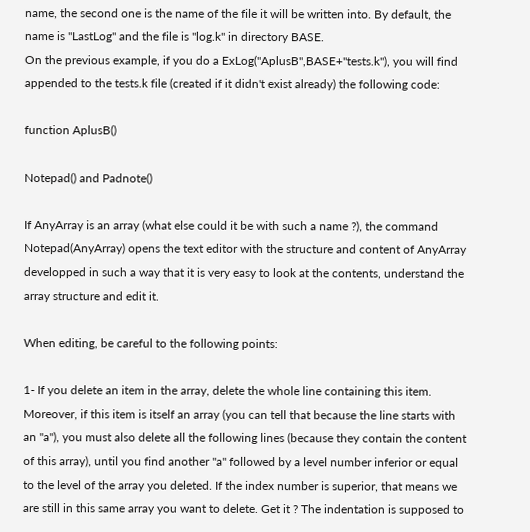name, the second one is the name of the file it will be written into. By default, the name is "LastLog" and the file is "log.k" in directory BASE.
On the previous example, if you do a ExLog("AplusB",BASE+"tests.k"), you will find appended to the tests.k file (created if it didn't exist already) the following code:

function AplusB()

Notepad() and Padnote()

If AnyArray is an array (what else could it be with such a name ?), the command Notepad(AnyArray) opens the text editor with the structure and content of AnyArray developped in such a way that it is very easy to look at the contents, understand the array structure and edit it.

When editing, be careful to the following points:

1- If you delete an item in the array, delete the whole line containing this item. Moreover, if this item is itself an array (you can tell that because the line starts with an "a"), you must also delete all the following lines (because they contain the content of this array), until you find another "a" followed by a level number inferior or equal to the level of the array you deleted. If the index number is superior, that means we are still in this same array you want to delete. Get it ? The indentation is supposed to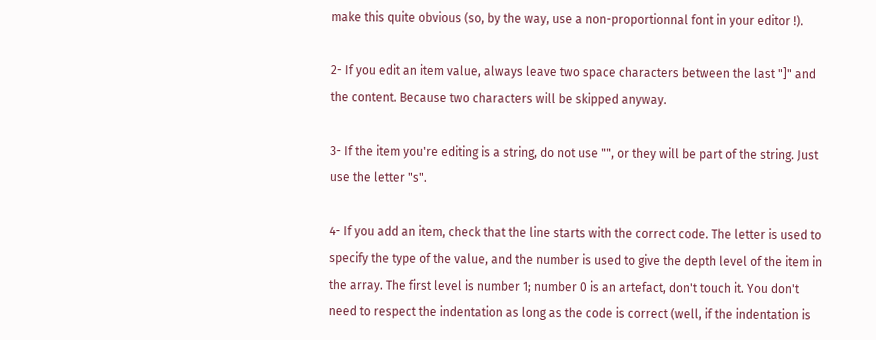make this quite obvious (so, by the way, use a non-proportionnal font in your editor !).

2- If you edit an item value, always leave two space characters between the last "]" and the content. Because two characters will be skipped anyway.

3- If the item you're editing is a string, do not use "", or they will be part of the string. Just use the letter "s".

4- If you add an item, check that the line starts with the correct code. The letter is used to specify the type of the value, and the number is used to give the depth level of the item in the array. The first level is number 1; number 0 is an artefact, don't touch it. You don't need to respect the indentation as long as the code is correct (well, if the indentation is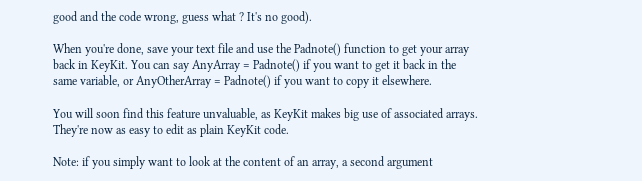good and the code wrong, guess what ? It's no good).

When you're done, save your text file and use the Padnote() function to get your array back in KeyKit. You can say AnyArray = Padnote() if you want to get it back in the same variable, or AnyOtherArray = Padnote() if you want to copy it elsewhere.

You will soon find this feature unvaluable, as KeyKit makes big use of associated arrays. They're now as easy to edit as plain KeyKit code.

Note: if you simply want to look at the content of an array, a second argument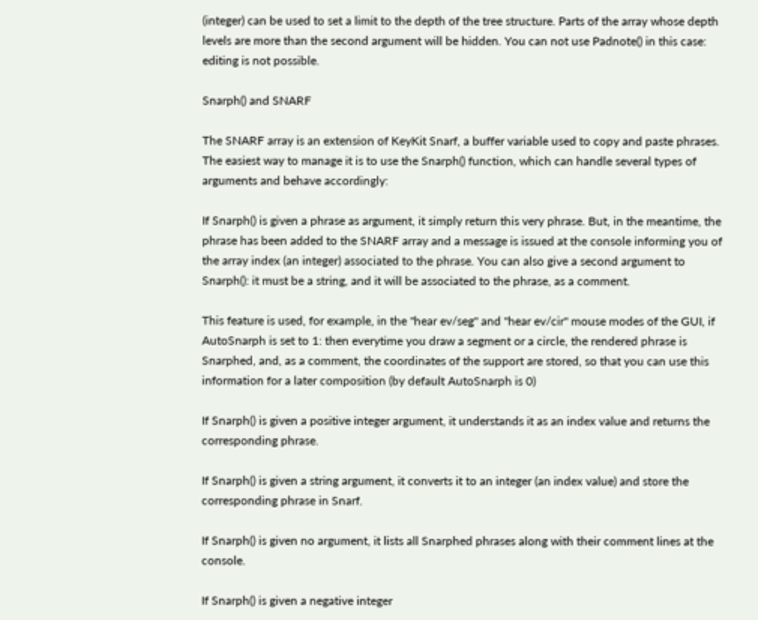(integer) can be used to set a limit to the depth of the tree structure. Parts of the array whose depth levels are more than the second argument will be hidden. You can not use Padnote() in this case: editing is not possible.

Snarph() and SNARF

The SNARF array is an extension of KeyKit Snarf, a buffer variable used to copy and paste phrases. The easiest way to manage it is to use the Snarph() function, which can handle several types of arguments and behave accordingly:

If Snarph() is given a phrase as argument, it simply return this very phrase. But, in the meantime, the phrase has been added to the SNARF array and a message is issued at the console informing you of the array index (an integer) associated to the phrase. You can also give a second argument to Snarph(): it must be a string, and it will be associated to the phrase, as a comment.

This feature is used, for example, in the "hear ev/seg" and "hear ev/cir" mouse modes of the GUI, if AutoSnarph is set to 1: then everytime you draw a segment or a circle, the rendered phrase is Snarphed, and, as a comment, the coordinates of the support are stored, so that you can use this information for a later composition (by default AutoSnarph is 0)

If Snarph() is given a positive integer argument, it understands it as an index value and returns the corresponding phrase.

If Snarph() is given a string argument, it converts it to an integer (an index value) and store the corresponding phrase in Snarf.

If Snarph() is given no argument, it lists all Snarphed phrases along with their comment lines at the console.

If Snarph() is given a negative integer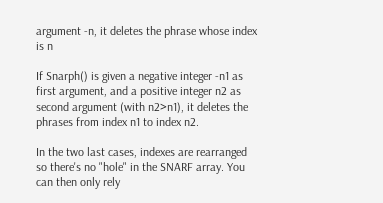argument -n, it deletes the phrase whose index is n

If Snarph() is given a negative integer -n1 as first argument, and a positive integer n2 as second argument (with n2>n1), it deletes the phrases from index n1 to index n2.

In the two last cases, indexes are rearranged so there's no "hole" in the SNARF array. You can then only rely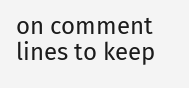on comment lines to keep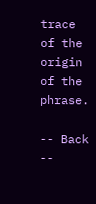trace of the origin of the phrase.

-- Back --